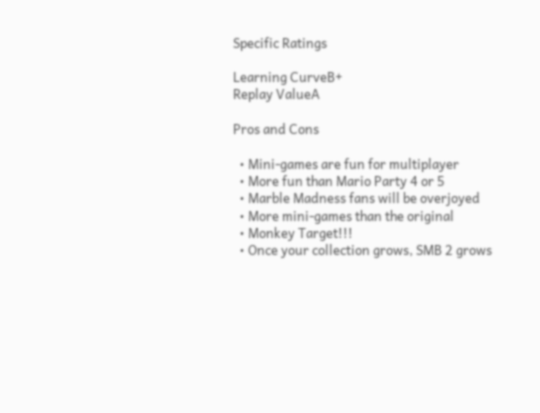Specific Ratings

Learning CurveB+
Replay ValueA

Pros and Cons

  • Mini-games are fun for multiplayer
  • More fun than Mario Party 4 or 5
  • Marble Madness fans will be overjoyed
  • More mini-games than the original
  • Monkey Target!!!
  • Once your collection grows, SMB 2 grows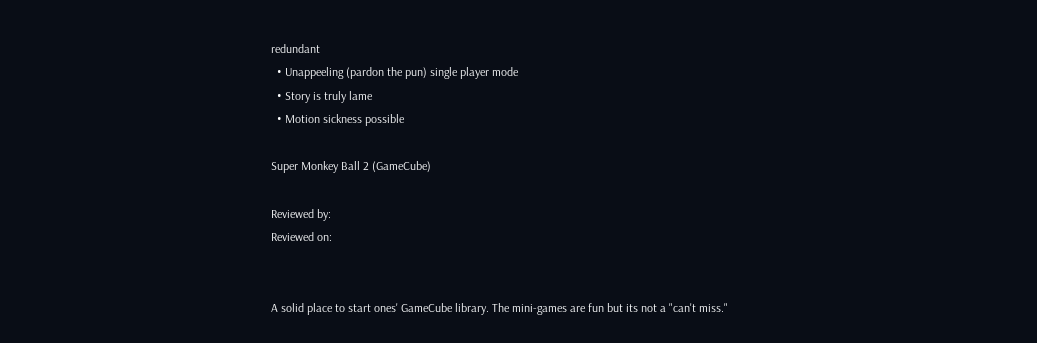redundant
  • Unappeeling (pardon the pun) single player mode
  • Story is truly lame
  • Motion sickness possible

Super Monkey Ball 2 (GameCube)

Reviewed by:
Reviewed on:


A solid place to start ones' GameCube library. The mini-games are fun but its not a "can't miss."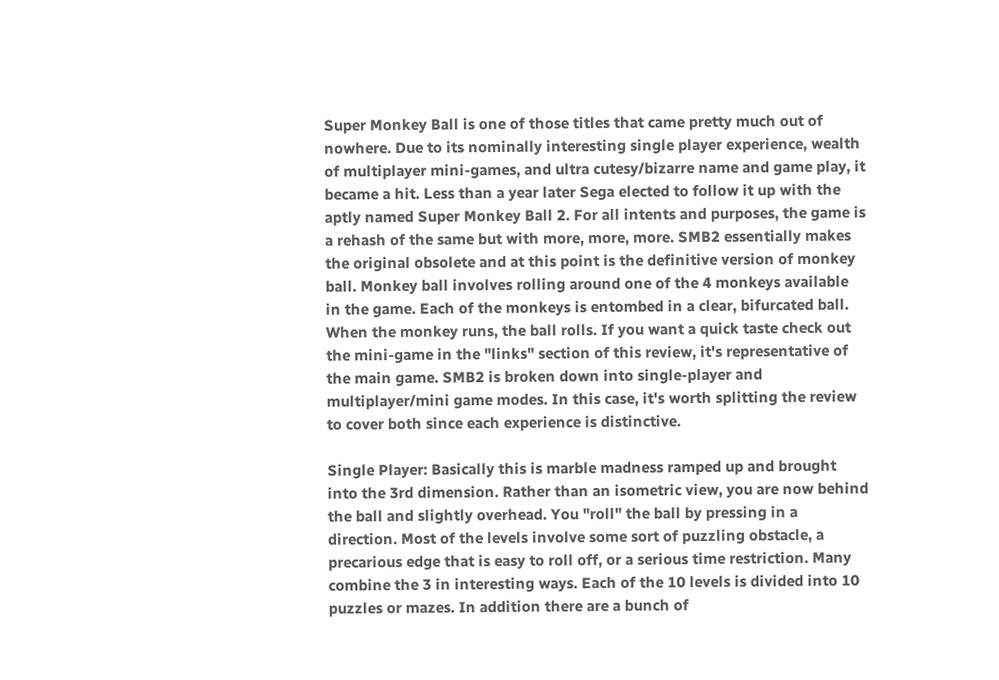Super Monkey Ball is one of those titles that came pretty much out of nowhere. Due to its nominally interesting single player experience, wealth of multiplayer mini-games, and ultra cutesy/bizarre name and game play, it became a hit. Less than a year later Sega elected to follow it up with the aptly named Super Monkey Ball 2. For all intents and purposes, the game is a rehash of the same but with more, more, more. SMB2 essentially makes the original obsolete and at this point is the definitive version of monkey ball. Monkey ball involves rolling around one of the 4 monkeys available in the game. Each of the monkeys is entombed in a clear, bifurcated ball. When the monkey runs, the ball rolls. If you want a quick taste check out the mini-game in the "links" section of this review, it's representative of the main game. SMB2 is broken down into single-player and multiplayer/mini game modes. In this case, it's worth splitting the review to cover both since each experience is distinctive.

Single Player: Basically this is marble madness ramped up and brought into the 3rd dimension. Rather than an isometric view, you are now behind the ball and slightly overhead. You "roll" the ball by pressing in a direction. Most of the levels involve some sort of puzzling obstacle, a precarious edge that is easy to roll off, or a serious time restriction. Many combine the 3 in interesting ways. Each of the 10 levels is divided into 10 puzzles or mazes. In addition there are a bunch of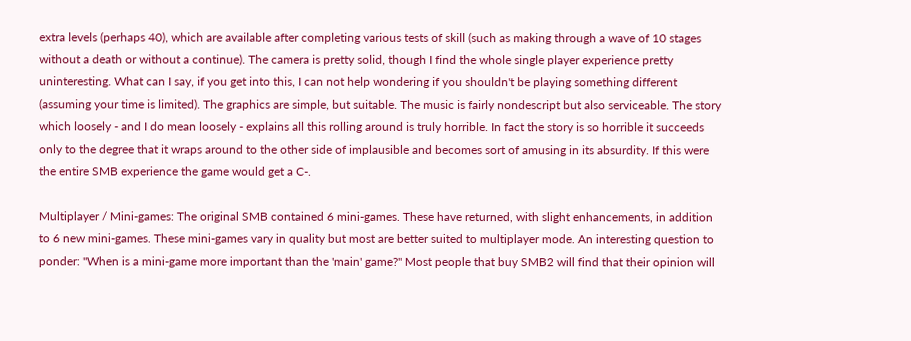extra levels (perhaps 40), which are available after completing various tests of skill (such as making through a wave of 10 stages without a death or without a continue). The camera is pretty solid, though I find the whole single player experience pretty uninteresting. What can I say, if you get into this, I can not help wondering if you shouldn't be playing something different (assuming your time is limited). The graphics are simple, but suitable. The music is fairly nondescript but also serviceable. The story which loosely - and I do mean loosely - explains all this rolling around is truly horrible. In fact the story is so horrible it succeeds only to the degree that it wraps around to the other side of implausible and becomes sort of amusing in its absurdity. If this were the entire SMB experience the game would get a C-.

Multiplayer / Mini-games: The original SMB contained 6 mini-games. These have returned, with slight enhancements, in addition to 6 new mini-games. These mini-games vary in quality but most are better suited to multiplayer mode. An interesting question to ponder: "When is a mini-game more important than the 'main' game?" Most people that buy SMB2 will find that their opinion will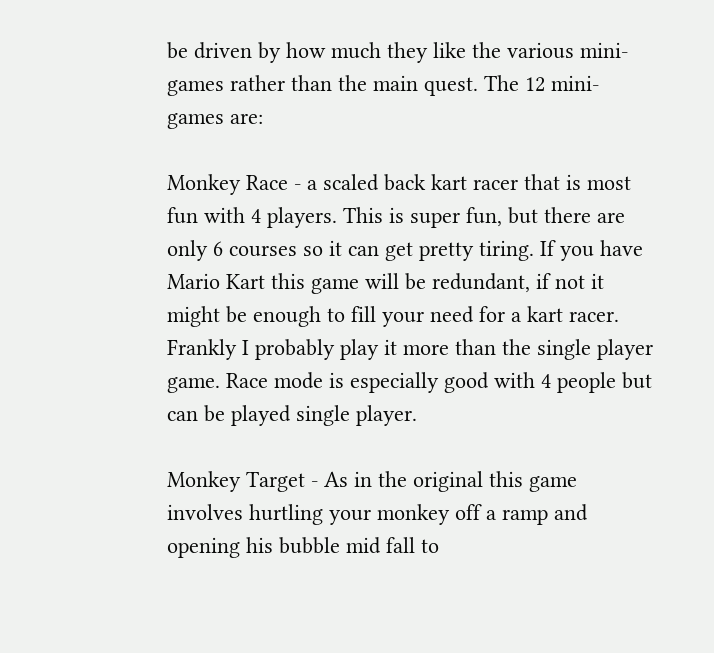be driven by how much they like the various mini-games rather than the main quest. The 12 mini-games are:

Monkey Race - a scaled back kart racer that is most fun with 4 players. This is super fun, but there are only 6 courses so it can get pretty tiring. If you have Mario Kart this game will be redundant, if not it might be enough to fill your need for a kart racer. Frankly I probably play it more than the single player game. Race mode is especially good with 4 people but can be played single player.

Monkey Target - As in the original this game involves hurtling your monkey off a ramp and opening his bubble mid fall to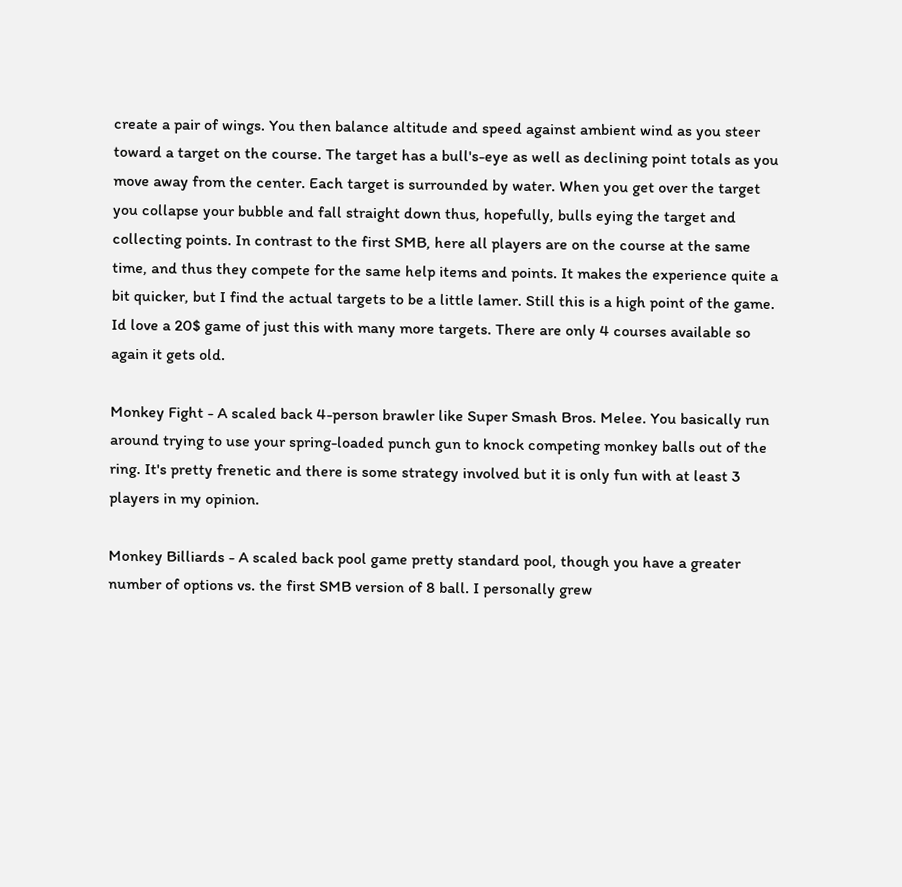create a pair of wings. You then balance altitude and speed against ambient wind as you steer toward a target on the course. The target has a bull's-eye as well as declining point totals as you move away from the center. Each target is surrounded by water. When you get over the target you collapse your bubble and fall straight down thus, hopefully, bulls eying the target and collecting points. In contrast to the first SMB, here all players are on the course at the same time, and thus they compete for the same help items and points. It makes the experience quite a bit quicker, but I find the actual targets to be a little lamer. Still this is a high point of the game. Id love a 20$ game of just this with many more targets. There are only 4 courses available so again it gets old.

Monkey Fight - A scaled back 4-person brawler like Super Smash Bros. Melee. You basically run around trying to use your spring-loaded punch gun to knock competing monkey balls out of the ring. It's pretty frenetic and there is some strategy involved but it is only fun with at least 3 players in my opinion.

Monkey Billiards - A scaled back pool game pretty standard pool, though you have a greater number of options vs. the first SMB version of 8 ball. I personally grew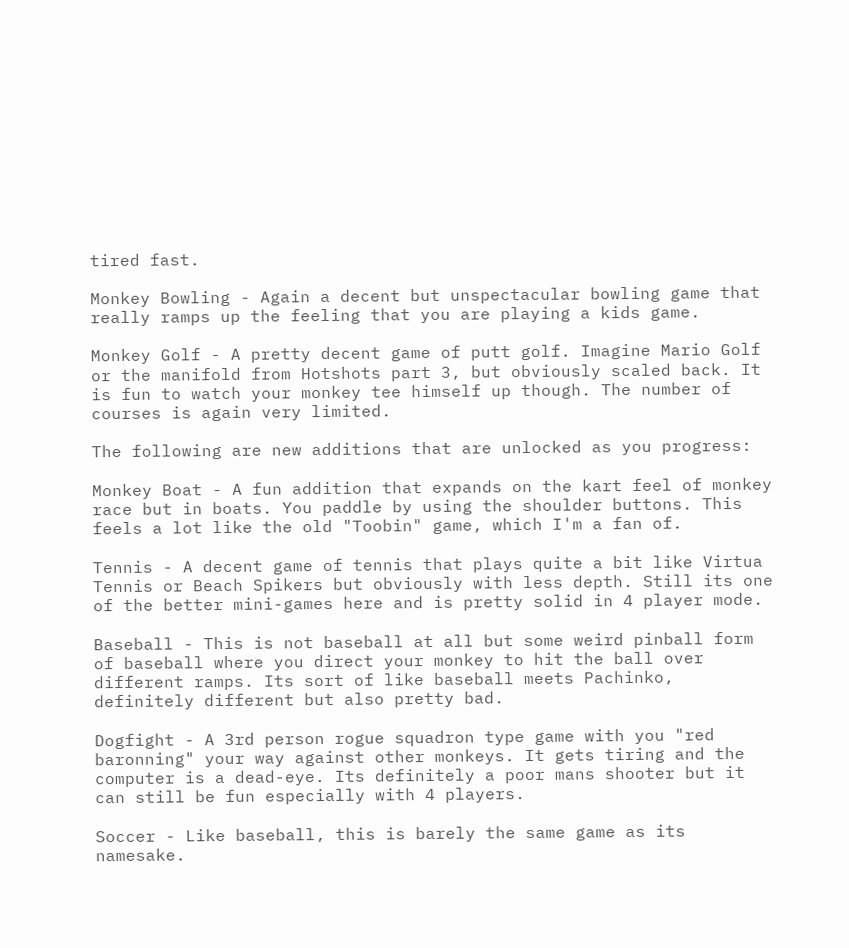tired fast.

Monkey Bowling - Again a decent but unspectacular bowling game that really ramps up the feeling that you are playing a kids game.

Monkey Golf - A pretty decent game of putt golf. Imagine Mario Golf or the manifold from Hotshots part 3, but obviously scaled back. It is fun to watch your monkey tee himself up though. The number of courses is again very limited.

The following are new additions that are unlocked as you progress:

Monkey Boat - A fun addition that expands on the kart feel of monkey race but in boats. You paddle by using the shoulder buttons. This feels a lot like the old "Toobin" game, which I'm a fan of.

Tennis - A decent game of tennis that plays quite a bit like Virtua Tennis or Beach Spikers but obviously with less depth. Still its one of the better mini-games here and is pretty solid in 4 player mode.

Baseball - This is not baseball at all but some weird pinball form of baseball where you direct your monkey to hit the ball over different ramps. Its sort of like baseball meets Pachinko, definitely different but also pretty bad.

Dogfight - A 3rd person rogue squadron type game with you "red baronning" your way against other monkeys. It gets tiring and the computer is a dead-eye. Its definitely a poor mans shooter but it can still be fun especially with 4 players.

Soccer - Like baseball, this is barely the same game as its namesake.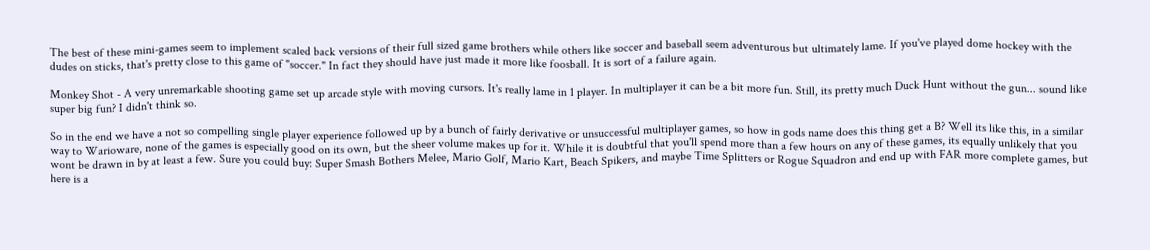The best of these mini-games seem to implement scaled back versions of their full sized game brothers while others like soccer and baseball seem adventurous but ultimately lame. If you've played dome hockey with the dudes on sticks, that's pretty close to this game of "soccer." In fact they should have just made it more like foosball. It is sort of a failure again.

Monkey Shot - A very unremarkable shooting game set up arcade style with moving cursors. It's really lame in 1 player. In multiplayer it can be a bit more fun. Still, its pretty much Duck Hunt without the gun... sound like super big fun? I didn't think so.

So in the end we have a not so compelling single player experience followed up by a bunch of fairly derivative or unsuccessful multiplayer games, so how in gods name does this thing get a B? Well its like this, in a similar way to Warioware, none of the games is especially good on its own, but the sheer volume makes up for it. While it is doubtful that you'll spend more than a few hours on any of these games, its equally unlikely that you wont be drawn in by at least a few. Sure you could buy: Super Smash Bothers Melee, Mario Golf, Mario Kart, Beach Spikers, and maybe Time Splitters or Rogue Squadron and end up with FAR more complete games, but here is a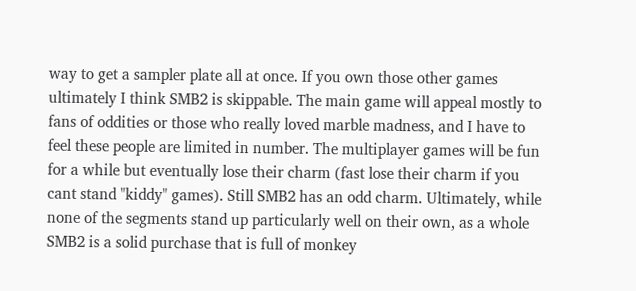way to get a sampler plate all at once. If you own those other games ultimately I think SMB2 is skippable. The main game will appeal mostly to fans of oddities or those who really loved marble madness, and I have to feel these people are limited in number. The multiplayer games will be fun for a while but eventually lose their charm (fast lose their charm if you cant stand "kiddy" games). Still SMB2 has an odd charm. Ultimately, while none of the segments stand up particularly well on their own, as a whole SMB2 is a solid purchase that is full of monkey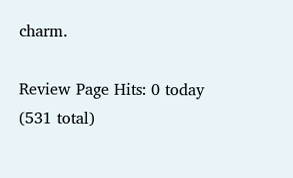charm.

Review Page Hits: 0 today (531 total)